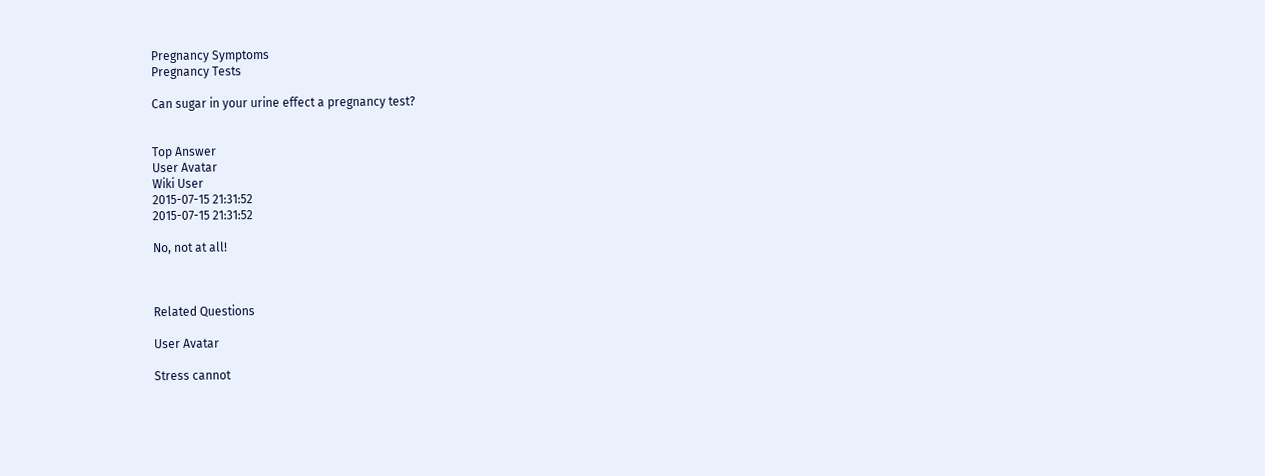Pregnancy Symptoms
Pregnancy Tests

Can sugar in your urine effect a pregnancy test?


Top Answer
User Avatar
Wiki User
2015-07-15 21:31:52
2015-07-15 21:31:52

No, not at all!



Related Questions

User Avatar

Stress cannot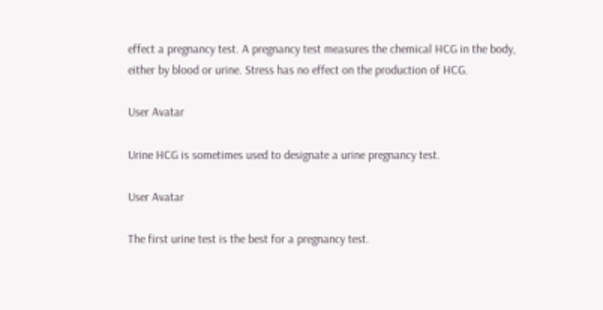effect a pregnancy test. A pregnancy test measures the chemical HCG in the body, either by blood or urine. Stress has no effect on the production of HCG.

User Avatar

Urine HCG is sometimes used to designate a urine pregnancy test.

User Avatar

The first urine test is the best for a pregnancy test.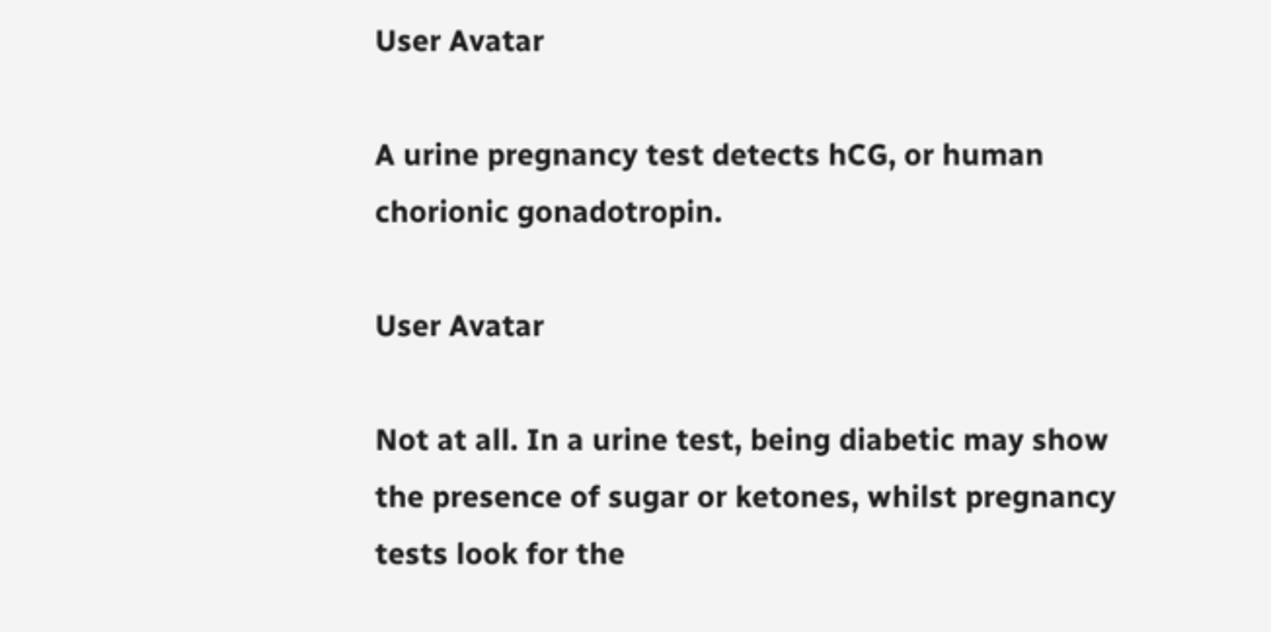User Avatar

A urine pregnancy test detects hCG, or human chorionic gonadotropin.

User Avatar

Not at all. In a urine test, being diabetic may show the presence of sugar or ketones, whilst pregnancy tests look for the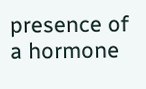presence of a hormone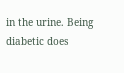in the urine. Being diabetic does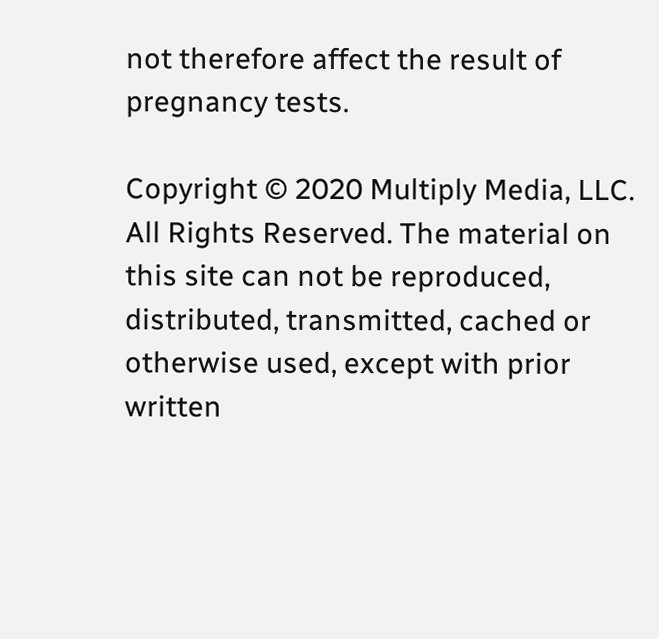not therefore affect the result of pregnancy tests.

Copyright © 2020 Multiply Media, LLC. All Rights Reserved. The material on this site can not be reproduced, distributed, transmitted, cached or otherwise used, except with prior written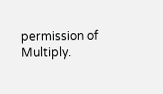permission of Multiply.